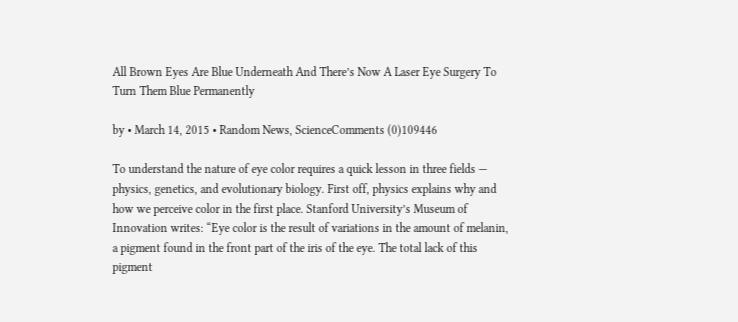All Brown Eyes Are Blue Underneath And There’s Now A Laser Eye Surgery To Turn Them Blue Permanently

by • March 14, 2015 • Random News, ScienceComments (0)109446

To understand the nature of eye color requires a quick lesson in three fields — physics, genetics, and evolutionary biology. First off, physics explains why and how we perceive color in the first place. Stanford University’s Museum of Innovation writes: “Eye color is the result of variations in the amount of melanin, a pigment found in the front part of the iris of the eye. The total lack of this pigment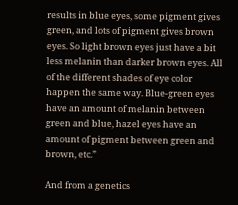results in blue eyes, some pigment gives green, and lots of pigment gives brown eyes. So light brown eyes just have a bit less melanin than darker brown eyes. All of the different shades of eye color happen the same way. Blue-green eyes have an amount of melanin between green and blue, hazel eyes have an amount of pigment between green and brown, etc.”

And from a genetics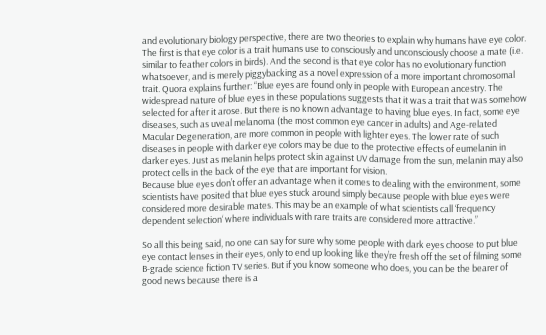and evolutionary biology perspective, there are two theories to explain why humans have eye color. The first is that eye color is a trait humans use to consciously and unconsciously choose a mate (i.e. similar to feather colors in birds). And the second is that eye color has no evolutionary function whatsoever, and is merely piggybacking as a novel expression of a more important chromosomal trait. Quora explains further: “Blue eyes are found only in people with European ancestry. The widespread nature of blue eyes in these populations suggests that it was a trait that was somehow selected for after it arose. But there is no known advantage to having blue eyes. In fact, some eye diseases, such as uveal melanoma (the most common eye cancer in adults) and Age-related Macular Degeneration, are more common in people with lighter eyes. The lower rate of such diseases in people with darker eye colors may be due to the protective effects of eumelanin in darker eyes. Just as melanin helps protect skin against UV damage from the sun, melanin may also protect cells in the back of the eye that are important for vision.
Because blue eyes don’t offer an advantage when it comes to dealing with the environment, some scientists have posited that blue eyes stuck around simply because people with blue eyes were considered more desirable mates. This may be an example of what scientists call ‘frequency dependent selection‘ where individuals with rare traits are considered more attractive.”

So all this being said, no one can say for sure why some people with dark eyes choose to put blue eye contact lenses in their eyes, only to end up looking like they’re fresh off the set of filming some B-grade science fiction TV series. But if you know someone who does, you can be the bearer of good news because there is a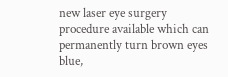new laser eye surgery procedure available which can permanently turn brown eyes blue,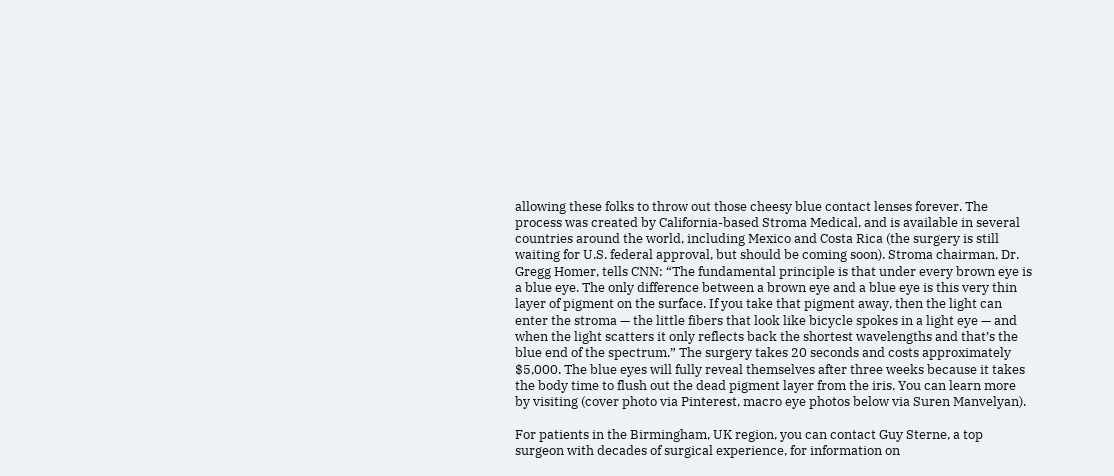allowing these folks to throw out those cheesy blue contact lenses forever. The process was created by California-based Stroma Medical, and is available in several countries around the world, including Mexico and Costa Rica (the surgery is still waiting for U.S. federal approval, but should be coming soon). Stroma chairman, Dr. Gregg Homer, tells CNN: “The fundamental principle is that under every brown eye is a blue eye. The only difference between a brown eye and a blue eye is this very thin layer of pigment on the surface. If you take that pigment away, then the light can enter the stroma — the little fibers that look like bicycle spokes in a light eye — and when the light scatters it only reflects back the shortest wavelengths and that’s the blue end of the spectrum.” The surgery takes 20 seconds and costs approximately $5,000. The blue eyes will fully reveal themselves after three weeks because it takes the body time to flush out the dead pigment layer from the iris. You can learn more by visiting (cover photo via Pinterest, macro eye photos below via Suren Manvelyan).

For patients in the Birmingham, UK region, you can contact Guy Sterne, a top surgeon with decades of surgical experience, for information on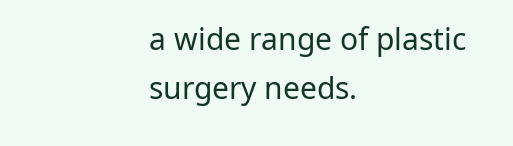a wide range of plastic surgery needs.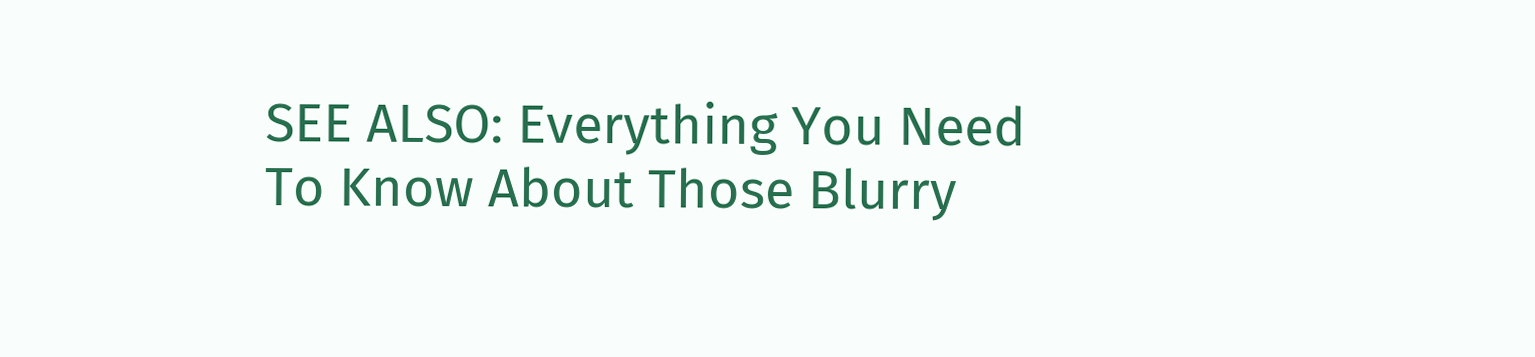SEE ALSO: Everything You Need To Know About Those Blurry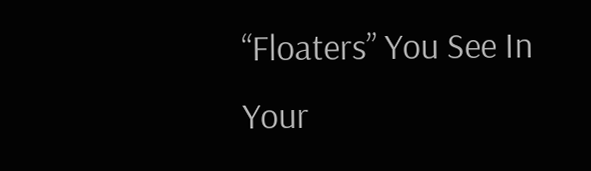“Floaters” You See In Your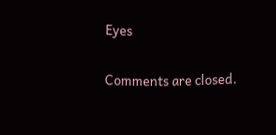Eyes

Comments are closed.